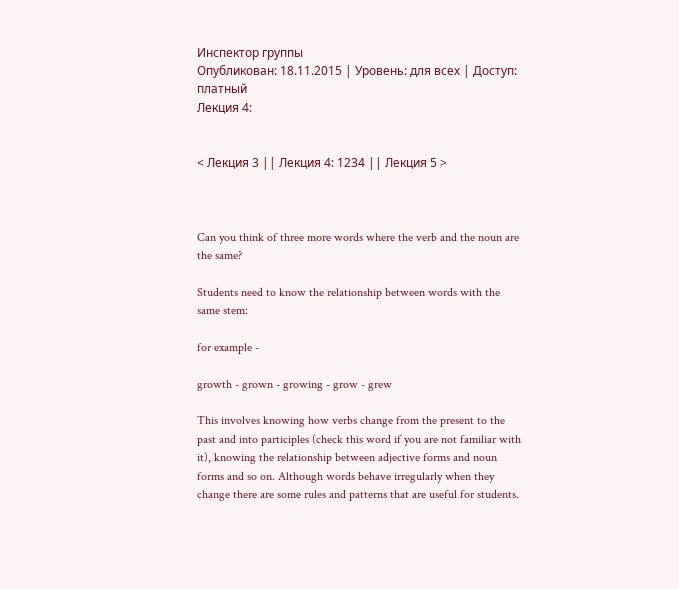Инспектор группы
Опубликован: 18.11.2015 | Уровень: для всех | Доступ: платный
Лекция 4:


< Лекция 3 || Лекция 4: 1234 || Лекция 5 >



Can you think of three more words where the verb and the noun are the same?

Students need to know the relationship between words with the same stem:

for example -

growth - grown - growing - grow - grew

This involves knowing how verbs change from the present to the past and into participles (check this word if you are not familiar with it), knowing the relationship between adjective forms and noun forms and so on. Although words behave irregularly when they change there are some rules and patterns that are useful for students.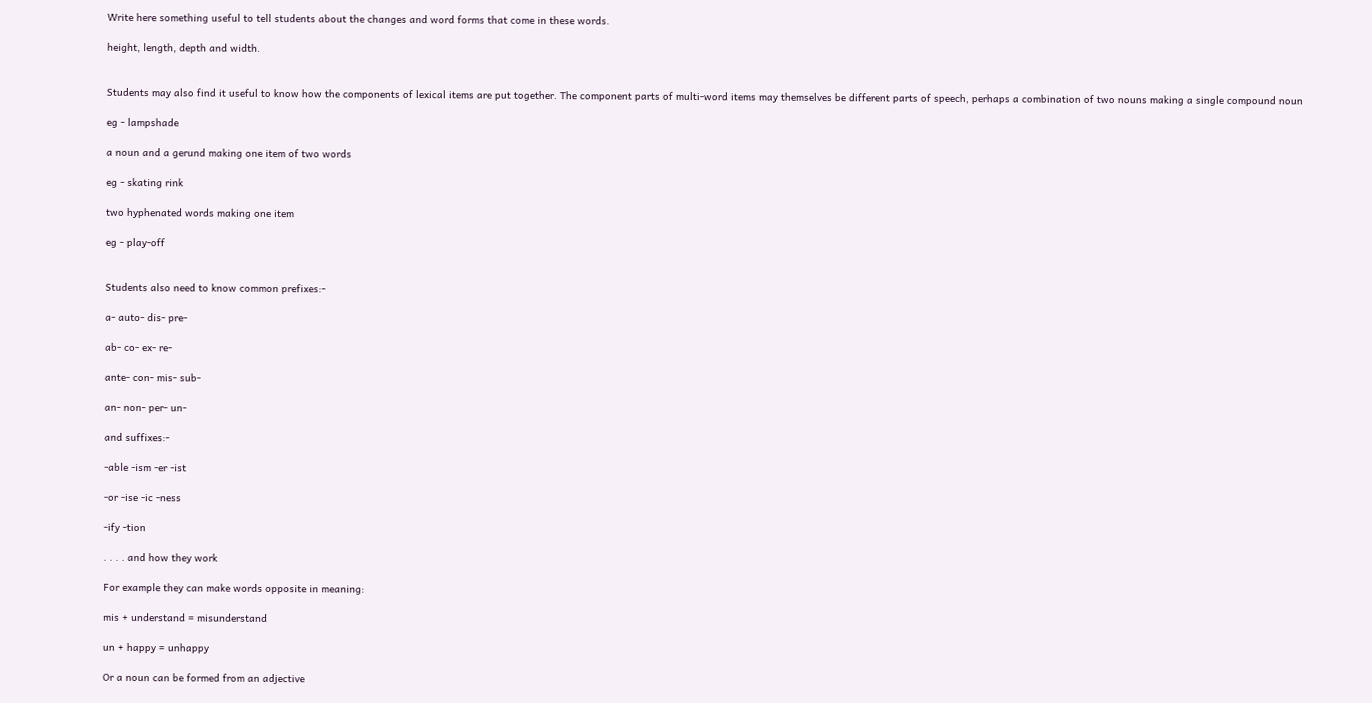Write here something useful to tell students about the changes and word forms that come in these words.

height, length, depth and width.


Students may also find it useful to know how the components of lexical items are put together. The component parts of multi-word items may themselves be different parts of speech, perhaps a combination of two nouns making a single compound noun

eg - lampshade

a noun and a gerund making one item of two words

eg - skating rink

two hyphenated words making one item

eg - play-off


Students also need to know common prefixes:-

a- auto- dis- pre-

ab- co- ex- re-

ante- con- mis- sub-

an- non- per- un-

and suffixes:-

-able -ism -er -ist

-or -ise -ic -ness

-ify -tion

. . . . and how they work

For example they can make words opposite in meaning:

mis + understand = misunderstand

un + happy = unhappy

Or a noun can be formed from an adjective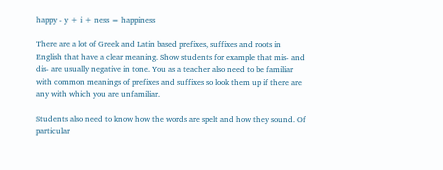happy - y + i + ness = happiness

There are a lot of Greek and Latin based prefixes, suffixes and roots in English that have a clear meaning. Show students for example that mis- and dis- are usually negative in tone. You as a teacher also need to be familiar with common meanings of prefixes and suffixes so look them up if there are any with which you are unfamiliar.

Students also need to know how the words are spelt and how they sound. Of particular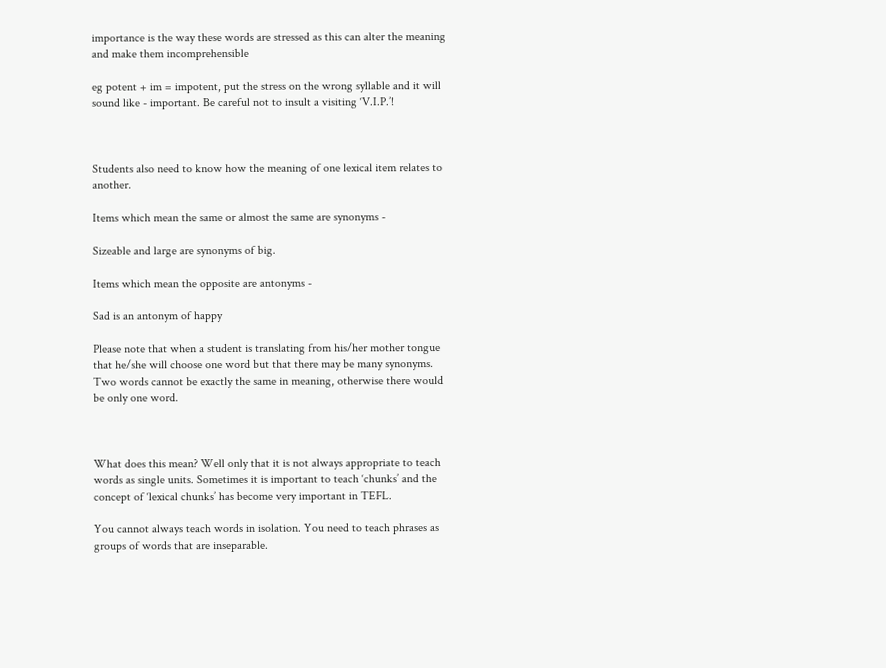importance is the way these words are stressed as this can alter the meaning and make them incomprehensible

eg potent + im = impotent, put the stress on the wrong syllable and it will sound like - important. Be careful not to insult a visiting ‘V.I.P.’!



Students also need to know how the meaning of one lexical item relates to another.

Items which mean the same or almost the same are synonyms -

Sizeable and large are synonyms of big.

Items which mean the opposite are antonyms -

Sad is an antonym of happy

Please note that when a student is translating from his/her mother tongue that he/she will choose one word but that there may be many synonyms. Two words cannot be exactly the same in meaning, otherwise there would be only one word.



What does this mean? Well only that it is not always appropriate to teach words as single units. Sometimes it is important to teach ‘chunks’ and the concept of ‘lexical chunks’ has become very important in TEFL.

You cannot always teach words in isolation. You need to teach phrases as groups of words that are inseparable.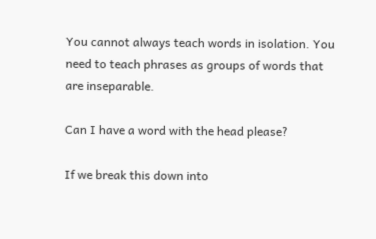You cannot always teach words in isolation. You need to teach phrases as groups of words that are inseparable.

Can I have a word with the head please?

If we break this down into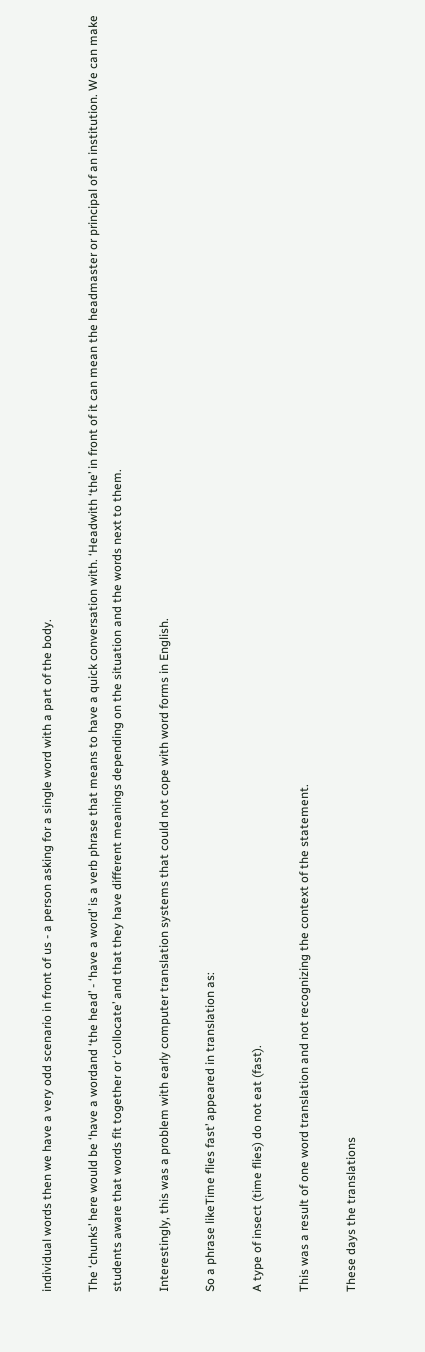individual words then we have a very odd scenario in front of us - a person asking for a single word with a part of the body.

The ‘chunks’ here would be ‘have a wordand ‘the head’ - ‘have a word’ is a verb phrase that means to have a quick conversation with. ‘Headwith ‘the’ in front of it can mean the headmaster or principal of an institution. We can make students aware that words fit together or ‘collocate’ and that they have different meanings depending on the situation and the words next to them.

Interestingly, this was a problem with early computer translation systems that could not cope with word forms in English.

So a phrase likeTime flies fast’ appeared in translation as:

A type of insect (time flies) do not eat (fast).

This was a result of one word translation and not recognizing the context of the statement.

These days the translations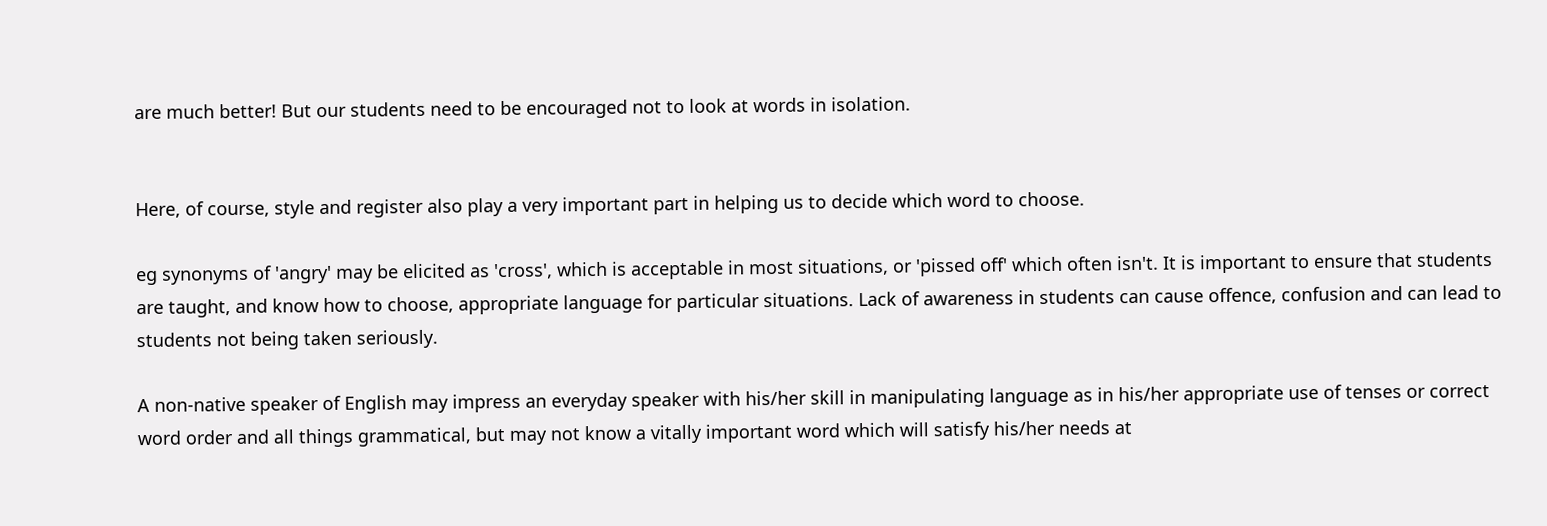are much better! But our students need to be encouraged not to look at words in isolation.


Here, of course, style and register also play a very important part in helping us to decide which word to choose.

eg synonyms of 'angry' may be elicited as 'cross', which is acceptable in most situations, or 'pissed off' which often isn't. It is important to ensure that students are taught, and know how to choose, appropriate language for particular situations. Lack of awareness in students can cause offence, confusion and can lead to students not being taken seriously.

A non-native speaker of English may impress an everyday speaker with his/her skill in manipulating language as in his/her appropriate use of tenses or correct word order and all things grammatical, but may not know a vitally important word which will satisfy his/her needs at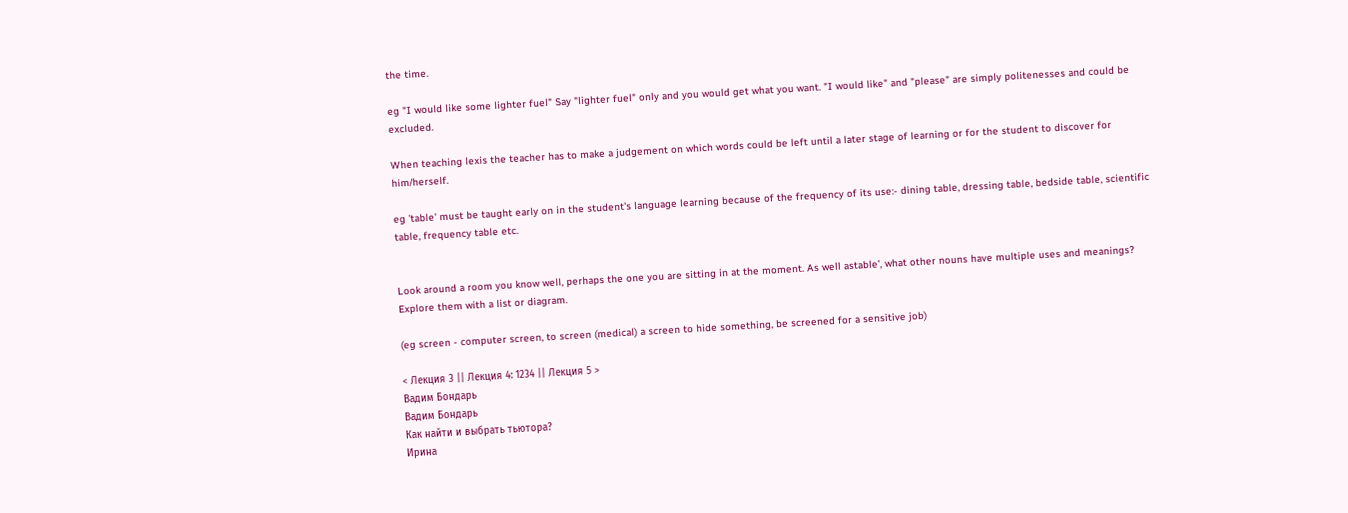the time.

eg "I would like some lighter fuel" Say "lighter fuel" only and you would get what you want. "I would like" and "please" are simply politenesses and could be excluded.

When teaching lexis the teacher has to make a judgement on which words could be left until a later stage of learning or for the student to discover for him/herself.

eg 'table' must be taught early on in the student's language learning because of the frequency of its use:- dining table, dressing table, bedside table, scientific table, frequency table etc.


Look around a room you know well, perhaps the one you are sitting in at the moment. As well astable’, what other nouns have multiple uses and meanings? Explore them with a list or diagram.

(eg screen - computer screen, to screen (medical) a screen to hide something, be screened for a sensitive job)

< Лекция 3 || Лекция 4: 1234 || Лекция 5 >
Вадим Бондарь
Вадим Бондарь
Как найти и выбрать тьютора?
Ирина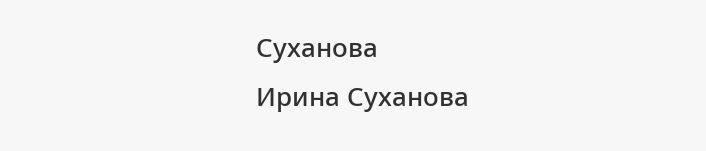Суханова
Ирина Суханова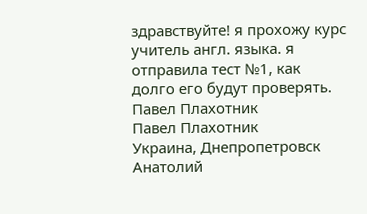здравствуйте! я прохожу курс учитель англ. языка. я отправила тест №1, как долго его будут проверять.
Павел Плахотник
Павел Плахотник
Украина, Днепропетровск
Анатолий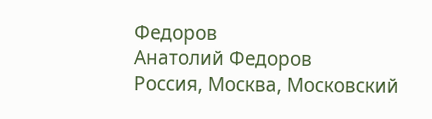Федоров
Анатолий Федоров
Россия, Москва, Московский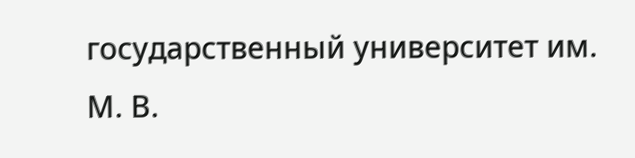государственный университет им. М. В.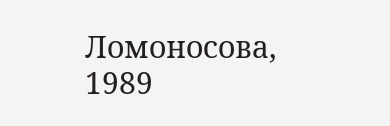Ломоносова, 1989